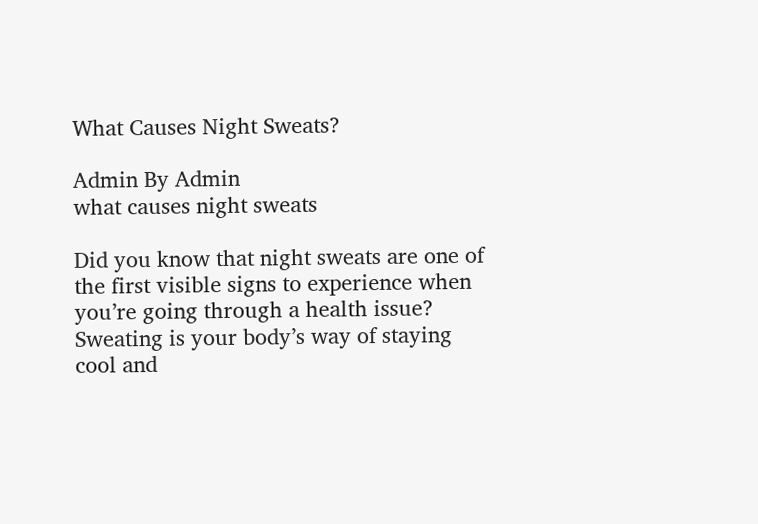What Causes Night Sweats?

Admin By Admin
what causes night sweats

Did you know that night sweats are one of the first visible signs to experience when you’re going through a health issue? Sweating is your body’s way of staying cool and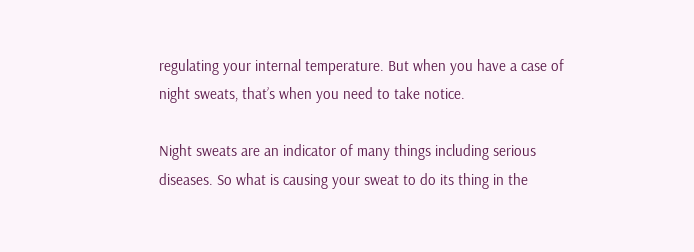regulating your internal temperature. But when you have a case of night sweats, that’s when you need to take notice.

Night sweats are an indicator of many things including serious diseases. So what is causing your sweat to do its thing in the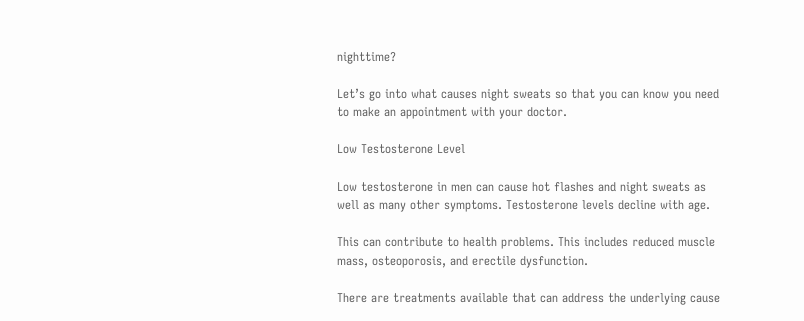nighttime?

Let’s go into what causes night sweats so that you can know you need to make an appointment with your doctor.

Low Testosterone Level

Low testosterone in men can cause hot flashes and night sweats as well as many other symptoms. Testosterone levels decline with age.

This can contribute to health problems. This includes reduced muscle mass, osteoporosis, and erectile dysfunction.

There are treatments available that can address the underlying cause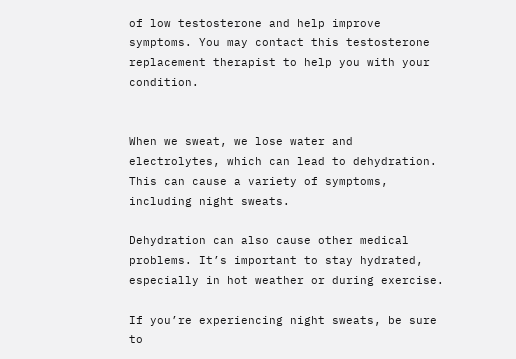of low testosterone and help improve symptoms. You may contact this testosterone replacement therapist to help you with your condition.


When we sweat, we lose water and electrolytes, which can lead to dehydration. This can cause a variety of symptoms, including night sweats.

Dehydration can also cause other medical problems. It’s important to stay hydrated, especially in hot weather or during exercise.

If you’re experiencing night sweats, be sure to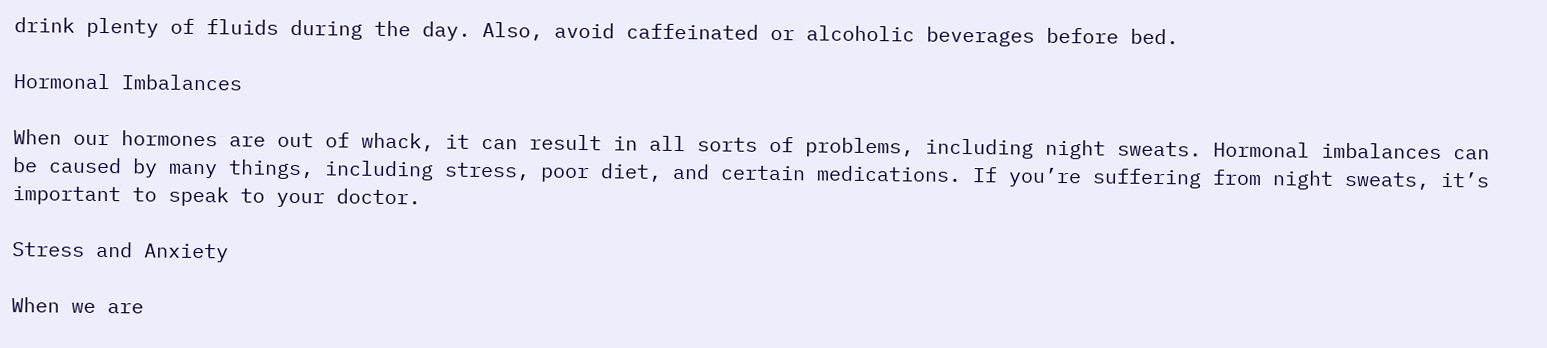drink plenty of fluids during the day. Also, avoid caffeinated or alcoholic beverages before bed.

Hormonal Imbalances

When our hormones are out of whack, it can result in all sorts of problems, including night sweats. Hormonal imbalances can be caused by many things, including stress, poor diet, and certain medications. If you’re suffering from night sweats, it’s important to speak to your doctor.

Stress and Anxiety

When we are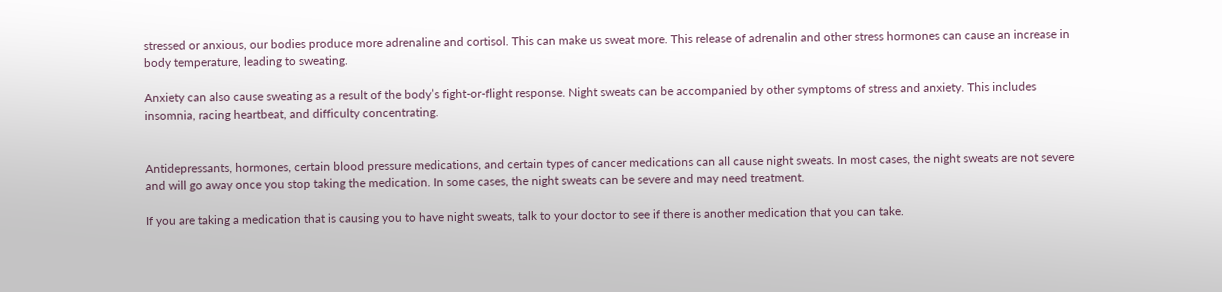stressed or anxious, our bodies produce more adrenaline and cortisol. This can make us sweat more. This release of adrenalin and other stress hormones can cause an increase in body temperature, leading to sweating.

Anxiety can also cause sweating as a result of the body’s fight-or-flight response. Night sweats can be accompanied by other symptoms of stress and anxiety. This includes insomnia, racing heartbeat, and difficulty concentrating.


Antidepressants, hormones, certain blood pressure medications, and certain types of cancer medications can all cause night sweats. In most cases, the night sweats are not severe and will go away once you stop taking the medication. In some cases, the night sweats can be severe and may need treatment.

If you are taking a medication that is causing you to have night sweats, talk to your doctor to see if there is another medication that you can take.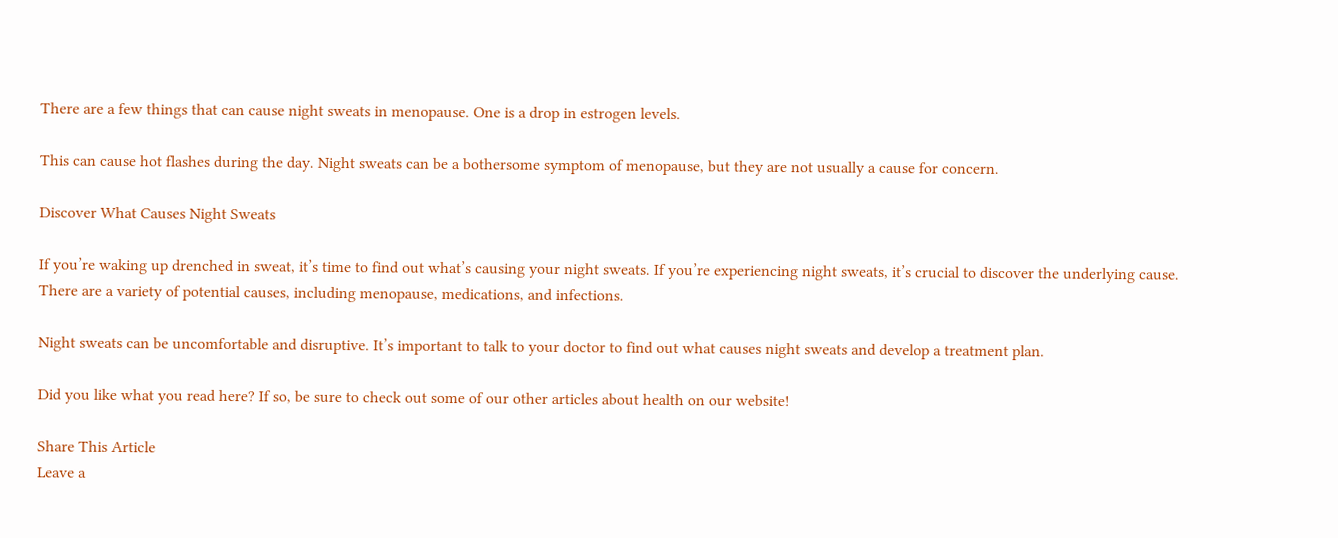There are a few things that can cause night sweats in menopause. One is a drop in estrogen levels.

This can cause hot flashes during the day. Night sweats can be a bothersome symptom of menopause, but they are not usually a cause for concern.

Discover What Causes Night Sweats

If you’re waking up drenched in sweat, it’s time to find out what’s causing your night sweats. If you’re experiencing night sweats, it’s crucial to discover the underlying cause. There are a variety of potential causes, including menopause, medications, and infections.

Night sweats can be uncomfortable and disruptive. It’s important to talk to your doctor to find out what causes night sweats and develop a treatment plan.

Did you like what you read here? If so, be sure to check out some of our other articles about health on our website!

Share This Article
Leave a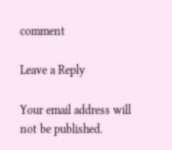comment

Leave a Reply

Your email address will not be published.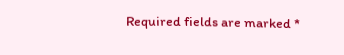Required fields are marked *